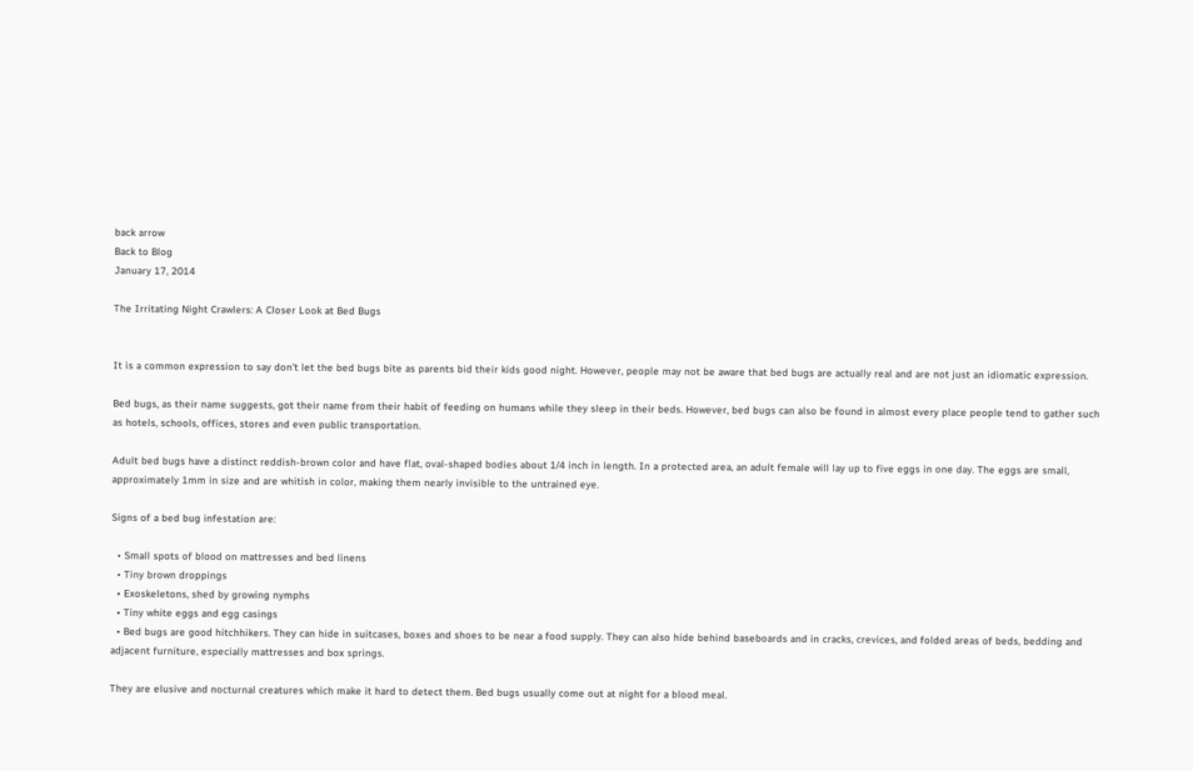back arrow
Back to Blog
January 17, 2014

The Irritating Night Crawlers: A Closer Look at Bed Bugs


It is a common expression to say don't let the bed bugs bite as parents bid their kids good night. However, people may not be aware that bed bugs are actually real and are not just an idiomatic expression.

Bed bugs, as their name suggests, got their name from their habit of feeding on humans while they sleep in their beds. However, bed bugs can also be found in almost every place people tend to gather such as hotels, schools, offices, stores and even public transportation.

Adult bed bugs have a distinct reddish-brown color and have flat, oval-shaped bodies about 1/4 inch in length. In a protected area, an adult female will lay up to five eggs in one day. The eggs are small, approximately 1mm in size and are whitish in color, making them nearly invisible to the untrained eye.

Signs of a bed bug infestation are:

  • Small spots of blood on mattresses and bed linens
  • Tiny brown droppings
  • Exoskeletons, shed by growing nymphs
  • Tiny white eggs and egg casings
  • Bed bugs are good hitchhikers. They can hide in suitcases, boxes and shoes to be near a food supply. They can also hide behind baseboards and in cracks, crevices, and folded areas of beds, bedding and adjacent furniture, especially mattresses and box springs.

They are elusive and nocturnal creatures which make it hard to detect them. Bed bugs usually come out at night for a blood meal.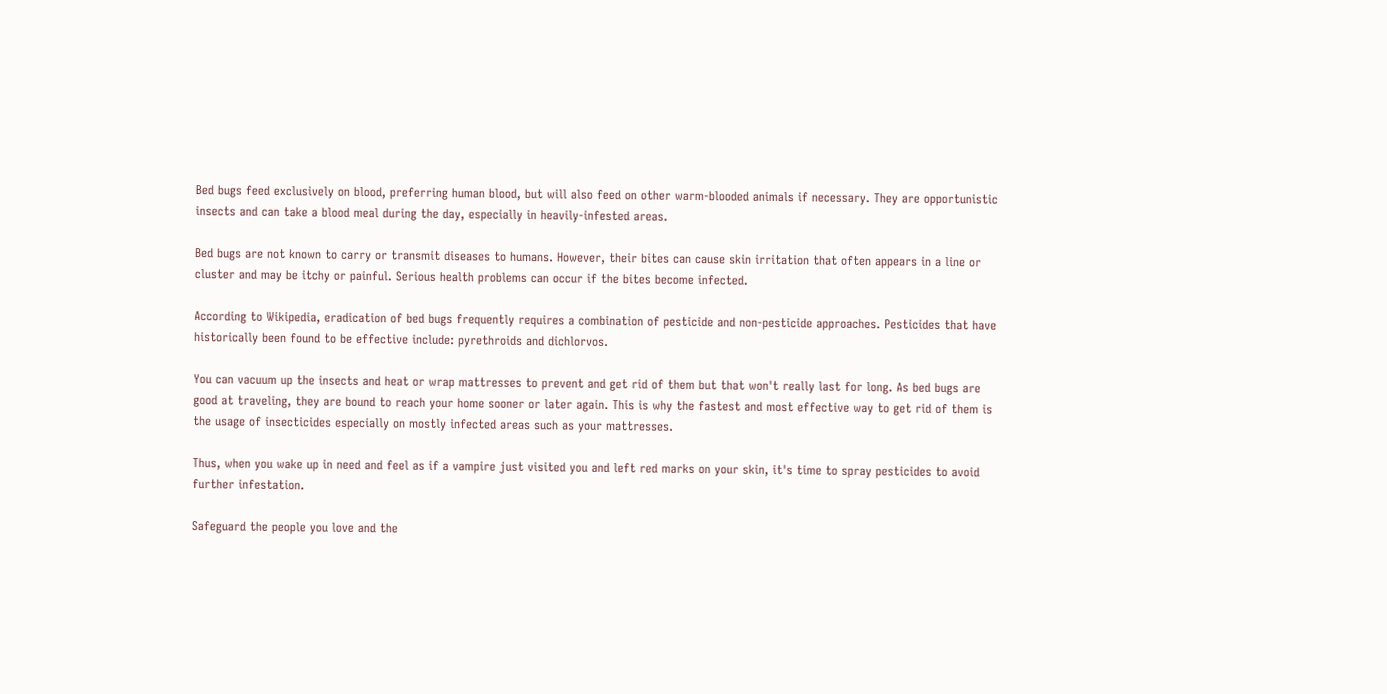Bed bugs feed exclusively on blood, preferring human blood, but will also feed on other warm-blooded animals if necessary. They are opportunistic insects and can take a blood meal during the day, especially in heavily-infested areas.

Bed bugs are not known to carry or transmit diseases to humans. However, their bites can cause skin irritation that often appears in a line or cluster and may be itchy or painful. Serious health problems can occur if the bites become infected.

According to Wikipedia, eradication of bed bugs frequently requires a combination of pesticide and non-pesticide approaches. Pesticides that have historically been found to be effective include: pyrethroids and dichlorvos.

You can vacuum up the insects and heat or wrap mattresses to prevent and get rid of them but that won't really last for long. As bed bugs are good at traveling, they are bound to reach your home sooner or later again. This is why the fastest and most effective way to get rid of them is the usage of insecticides especially on mostly infected areas such as your mattresses.

Thus, when you wake up in need and feel as if a vampire just visited you and left red marks on your skin, it's time to spray pesticides to avoid further infestation.

Safeguard the people you love and the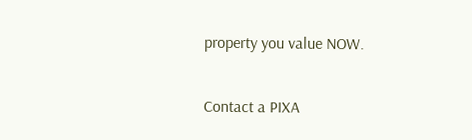property you value NOW.

Contact a PIXA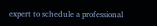expert to schedule a professional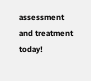assessment and treatment today!